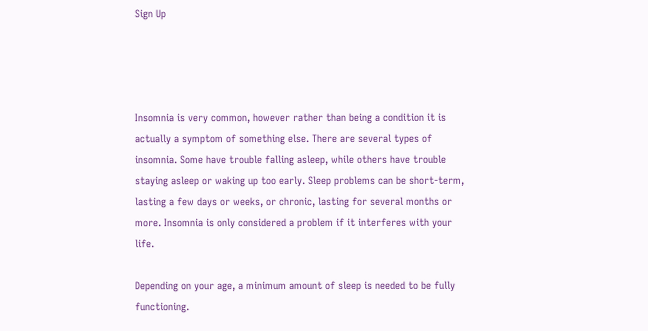Sign Up




Insomnia is very common, however rather than being a condition it is actually a symptom of something else. There are several types of insomnia. Some have trouble falling asleep, while others have trouble staying asleep or waking up too early. Sleep problems can be short-term, lasting a few days or weeks, or chronic, lasting for several months or more. Insomnia is only considered a problem if it interferes with your life.

Depending on your age, a minimum amount of sleep is needed to be fully functioning.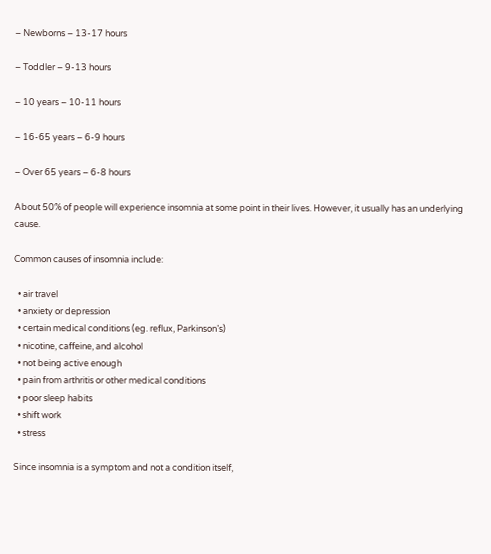– Newborns – 13-17 hours

– Toddler – 9-13 hours

– 10 years – 10-11 hours

– 16-65 years – 6-9 hours

– Over 65 years – 6-8 hours

About 50% of people will experience insomnia at some point in their lives. However, it usually has an underlying cause.

Common causes of insomnia include:

  • air travel
  • anxiety or depression
  • certain medical conditions (eg. reflux, Parkinson’s)
  • nicotine, caffeine, and alcohol
  • not being active enough
  • pain from arthritis or other medical conditions
  • poor sleep habits
  • shift work
  • stress

Since insomnia is a symptom and not a condition itself,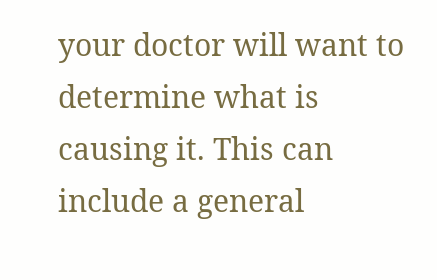your doctor will want to determine what is causing it. This can include a general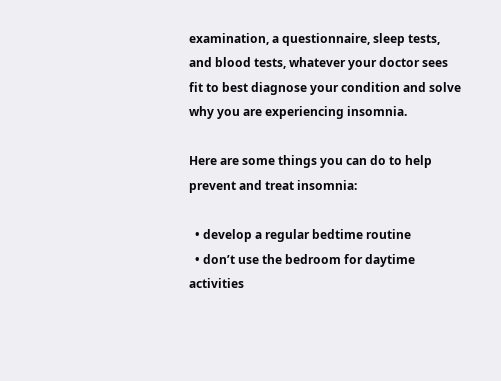examination, a questionnaire, sleep tests, and blood tests, whatever your doctor sees fit to best diagnose your condition and solve why you are experiencing insomnia.

Here are some things you can do to help prevent and treat insomnia:

  • develop a regular bedtime routine
  • don’t use the bedroom for daytime activities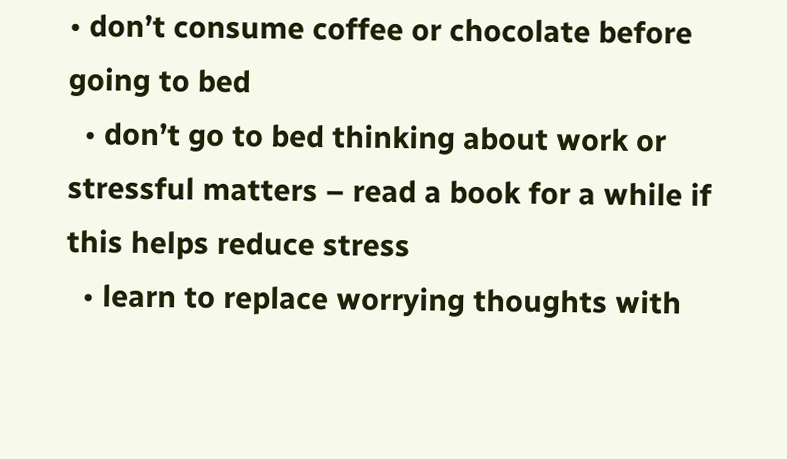• don’t consume coffee or chocolate before going to bed
  • don’t go to bed thinking about work or stressful matters – read a book for a while if this helps reduce stress
  • learn to replace worrying thoughts with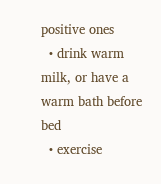positive ones
  • drink warm milk, or have a warm bath before bed
  • exercise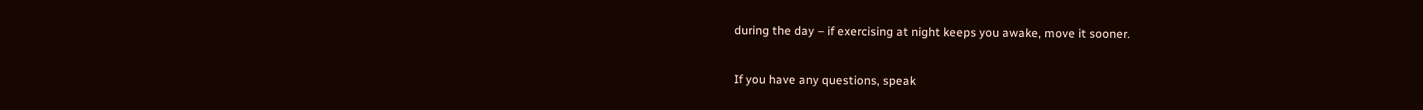during the day – if exercising at night keeps you awake, move it sooner.

If you have any questions, speak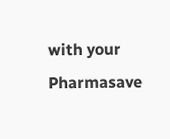with your Pharmasave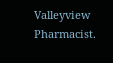Valleyview Pharmacist.